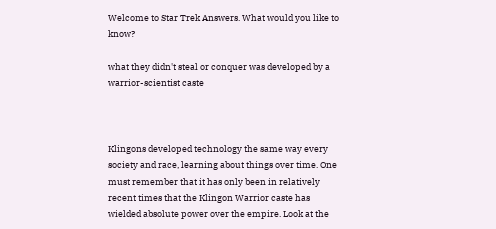Welcome to Star Trek Answers. What would you like to know?

what they didn't steal or conquer was developed by a warrior-scientist caste



Klingons developed technology the same way every society and race, learning about things over time. One must remember that it has only been in relatively recent times that the Klingon Warrior caste has wielded absolute power over the empire. Look at the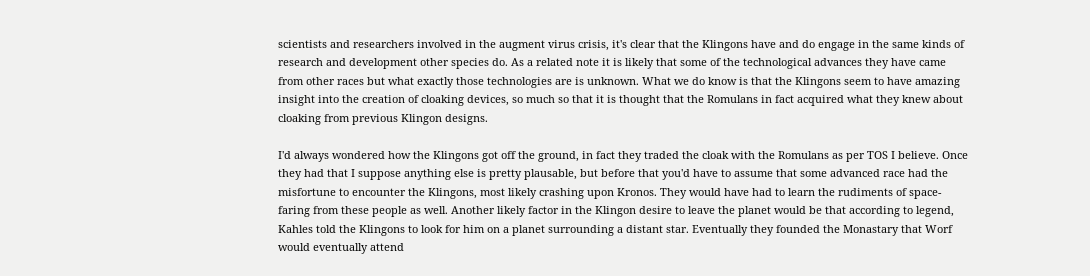scientists and researchers involved in the augment virus crisis, it's clear that the Klingons have and do engage in the same kinds of research and development other species do. As a related note it is likely that some of the technological advances they have came from other races but what exactly those technologies are is unknown. What we do know is that the Klingons seem to have amazing insight into the creation of cloaking devices, so much so that it is thought that the Romulans in fact acquired what they knew about cloaking from previous Klingon designs.

I'd always wondered how the Klingons got off the ground, in fact they traded the cloak with the Romulans as per TOS I believe. Once they had that I suppose anything else is pretty plausable, but before that you'd have to assume that some advanced race had the misfortune to encounter the Klingons, most likely crashing upon Kronos. They would have had to learn the rudiments of space-faring from these people as well. Another likely factor in the Klingon desire to leave the planet would be that according to legend, Kahles told the Klingons to look for him on a planet surrounding a distant star. Eventually they founded the Monastary that Worf would eventually attend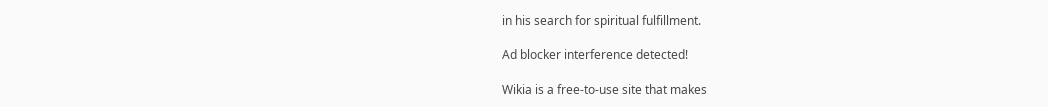in his search for spiritual fulfillment.

Ad blocker interference detected!

Wikia is a free-to-use site that makes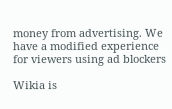money from advertising. We have a modified experience for viewers using ad blockers

Wikia is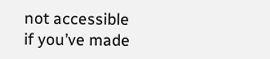not accessible if you’ve made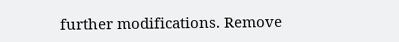further modifications. Remove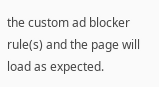the custom ad blocker rule(s) and the page will load as expected.